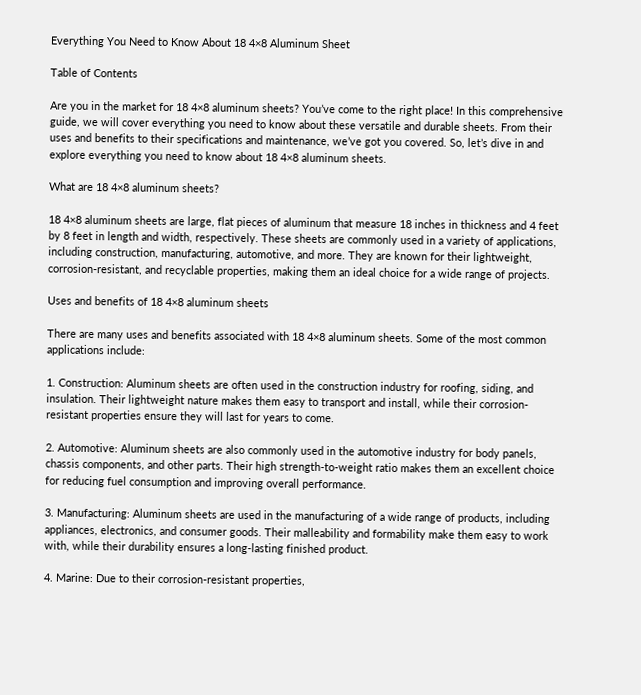Everything You Need to Know About 18 4×8 Aluminum Sheet

Table of Contents

Are you in the market for 18 4×8 aluminum sheets? You’ve come to the right place! In this comprehensive guide, we will cover everything you need to know about these versatile and durable sheets. From their uses and benefits to their specifications and maintenance, we’ve got you covered. So, let’s dive in and explore everything you need to know about 18 4×8 aluminum sheets.

What are 18 4×8 aluminum sheets?

18 4×8 aluminum sheets are large, flat pieces of aluminum that measure 18 inches in thickness and 4 feet by 8 feet in length and width, respectively. These sheets are commonly used in a variety of applications, including construction, manufacturing, automotive, and more. They are known for their lightweight, corrosion-resistant, and recyclable properties, making them an ideal choice for a wide range of projects.

Uses and benefits of 18 4×8 aluminum sheets

There are many uses and benefits associated with 18 4×8 aluminum sheets. Some of the most common applications include:

1. Construction: Aluminum sheets are often used in the construction industry for roofing, siding, and insulation. Their lightweight nature makes them easy to transport and install, while their corrosion-resistant properties ensure they will last for years to come.

2. Automotive: Aluminum sheets are also commonly used in the automotive industry for body panels, chassis components, and other parts. Their high strength-to-weight ratio makes them an excellent choice for reducing fuel consumption and improving overall performance.

3. Manufacturing: Aluminum sheets are used in the manufacturing of a wide range of products, including appliances, electronics, and consumer goods. Their malleability and formability make them easy to work with, while their durability ensures a long-lasting finished product.

4. Marine: Due to their corrosion-resistant properties,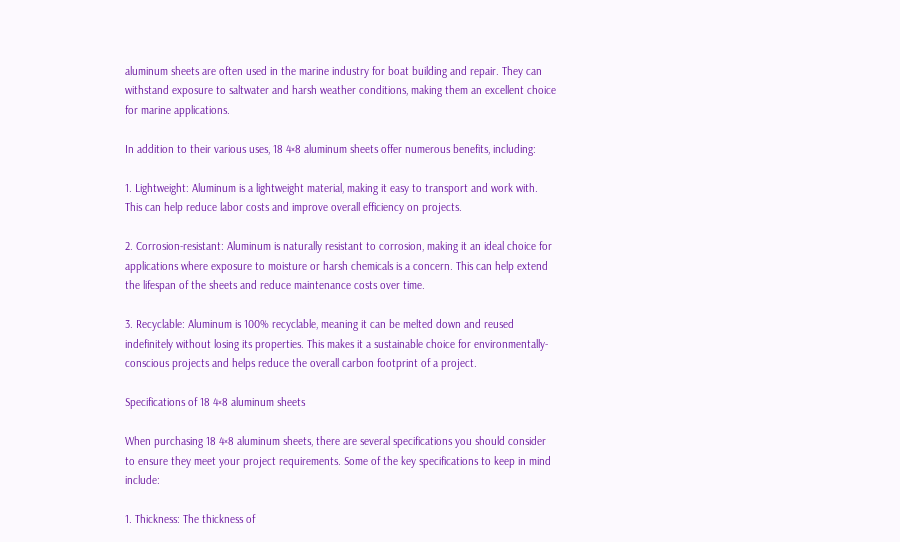aluminum sheets are often used in the marine industry for boat building and repair. They can withstand exposure to saltwater and harsh weather conditions, making them an excellent choice for marine applications.

In addition to their various uses, 18 4×8 aluminum sheets offer numerous benefits, including:

1. Lightweight: Aluminum is a lightweight material, making it easy to transport and work with. This can help reduce labor costs and improve overall efficiency on projects.

2. Corrosion-resistant: Aluminum is naturally resistant to corrosion, making it an ideal choice for applications where exposure to moisture or harsh chemicals is a concern. This can help extend the lifespan of the sheets and reduce maintenance costs over time.

3. Recyclable: Aluminum is 100% recyclable, meaning it can be melted down and reused indefinitely without losing its properties. This makes it a sustainable choice for environmentally-conscious projects and helps reduce the overall carbon footprint of a project.

Specifications of 18 4×8 aluminum sheets

When purchasing 18 4×8 aluminum sheets, there are several specifications you should consider to ensure they meet your project requirements. Some of the key specifications to keep in mind include:

1. Thickness: The thickness of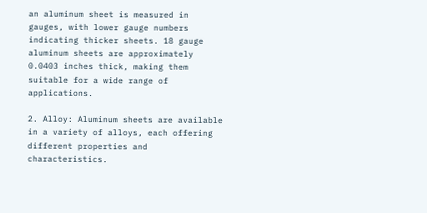an aluminum sheet is measured in gauges, with lower gauge numbers indicating thicker sheets. 18 gauge aluminum sheets are approximately 0.0403 inches thick, making them suitable for a wide range of applications.

2. Alloy: Aluminum sheets are available in a variety of alloys, each offering different properties and characteristics.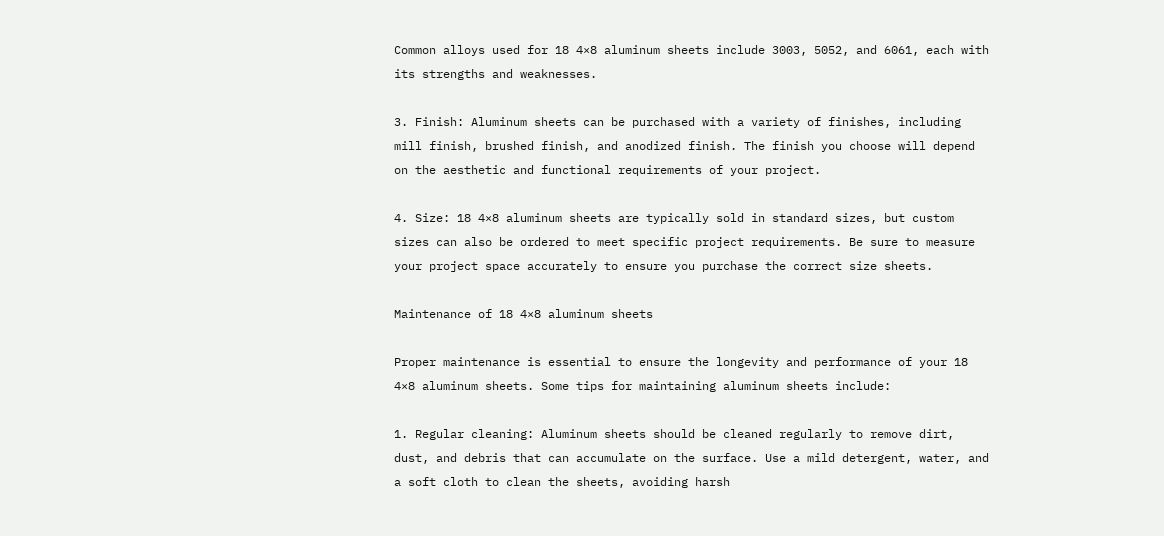Common alloys used for 18 4×8 aluminum sheets include 3003, 5052, and 6061, each with its strengths and weaknesses.

3. Finish: Aluminum sheets can be purchased with a variety of finishes, including mill finish, brushed finish, and anodized finish. The finish you choose will depend on the aesthetic and functional requirements of your project.

4. Size: 18 4×8 aluminum sheets are typically sold in standard sizes, but custom sizes can also be ordered to meet specific project requirements. Be sure to measure your project space accurately to ensure you purchase the correct size sheets.

Maintenance of 18 4×8 aluminum sheets

Proper maintenance is essential to ensure the longevity and performance of your 18 4×8 aluminum sheets. Some tips for maintaining aluminum sheets include:

1. Regular cleaning: Aluminum sheets should be cleaned regularly to remove dirt, dust, and debris that can accumulate on the surface. Use a mild detergent, water, and a soft cloth to clean the sheets, avoiding harsh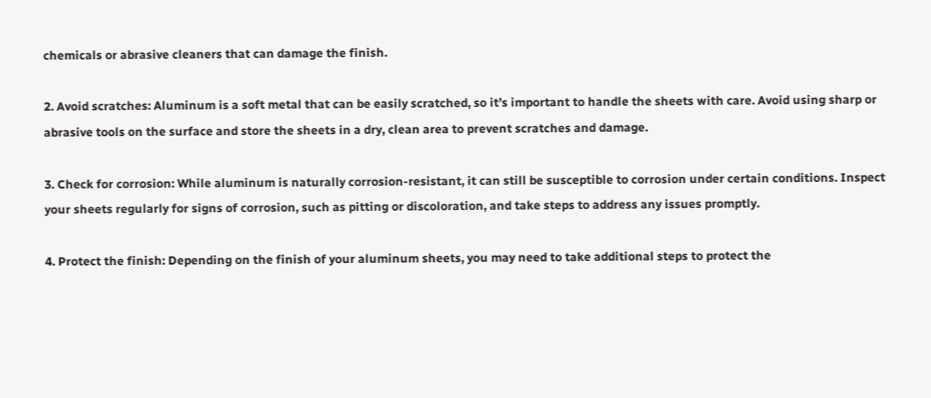chemicals or abrasive cleaners that can damage the finish.

2. Avoid scratches: Aluminum is a soft metal that can be easily scratched, so it’s important to handle the sheets with care. Avoid using sharp or abrasive tools on the surface and store the sheets in a dry, clean area to prevent scratches and damage.

3. Check for corrosion: While aluminum is naturally corrosion-resistant, it can still be susceptible to corrosion under certain conditions. Inspect your sheets regularly for signs of corrosion, such as pitting or discoloration, and take steps to address any issues promptly.

4. Protect the finish: Depending on the finish of your aluminum sheets, you may need to take additional steps to protect the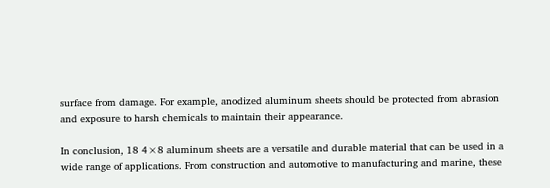surface from damage. For example, anodized aluminum sheets should be protected from abrasion and exposure to harsh chemicals to maintain their appearance.

In conclusion, 18 4×8 aluminum sheets are a versatile and durable material that can be used in a wide range of applications. From construction and automotive to manufacturing and marine, these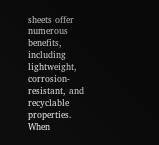sheets offer numerous benefits, including lightweight, corrosion-resistant, and recyclable properties. When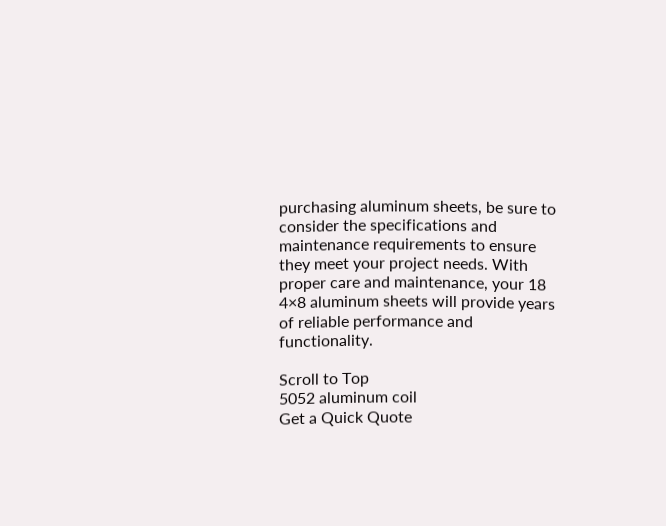purchasing aluminum sheets, be sure to consider the specifications and maintenance requirements to ensure they meet your project needs. With proper care and maintenance, your 18 4×8 aluminum sheets will provide years of reliable performance and functionality.

Scroll to Top
5052 aluminum coil
Get a Quick Quote